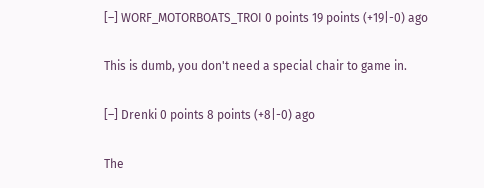[–] WORF_MOTORBOATS_TROI 0 points 19 points (+19|-0) ago

This is dumb, you don't need a special chair to game in.

[–] Drenki 0 points 8 points (+8|-0) ago

The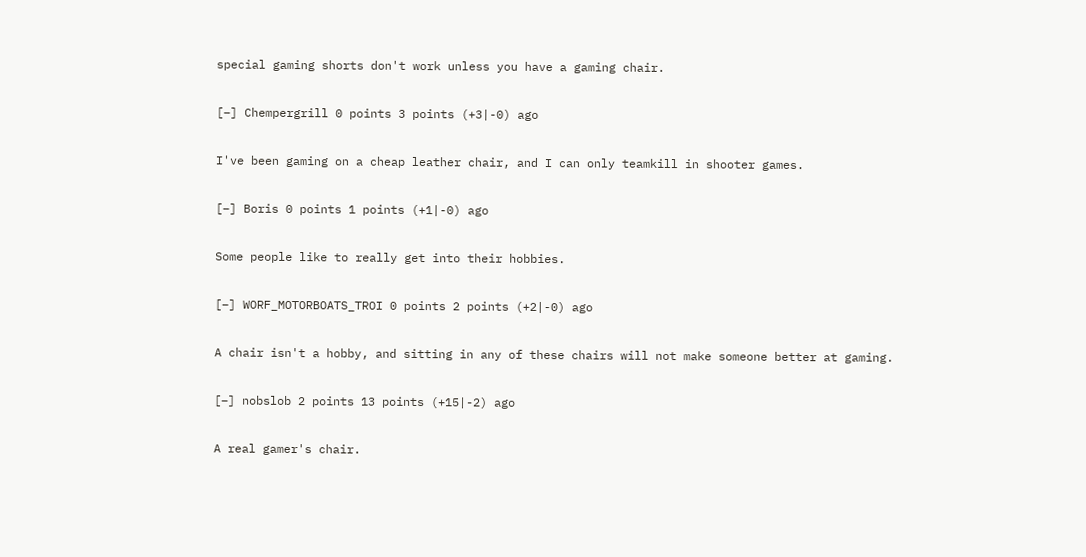special gaming shorts don't work unless you have a gaming chair.

[–] Chempergrill 0 points 3 points (+3|-0) ago

I've been gaming on a cheap leather chair, and I can only teamkill in shooter games.

[–] Boris 0 points 1 points (+1|-0) ago

Some people like to really get into their hobbies.

[–] WORF_MOTORBOATS_TROI 0 points 2 points (+2|-0) ago

A chair isn't a hobby, and sitting in any of these chairs will not make someone better at gaming.

[–] nobslob 2 points 13 points (+15|-2) ago

A real gamer's chair.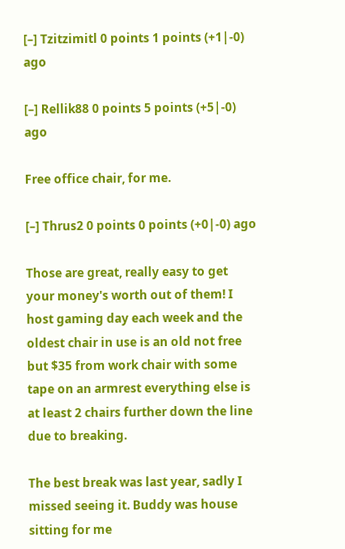[–] Tzitzimitl 0 points 1 points (+1|-0) ago

[–] Rellik88 0 points 5 points (+5|-0) ago

Free office chair, for me.

[–] Thrus2 0 points 0 points (+0|-0) ago

Those are great, really easy to get your money's worth out of them! I host gaming day each week and the oldest chair in use is an old not free but $35 from work chair with some tape on an armrest everything else is at least 2 chairs further down the line due to breaking.

The best break was last year, sadly I missed seeing it. Buddy was house sitting for me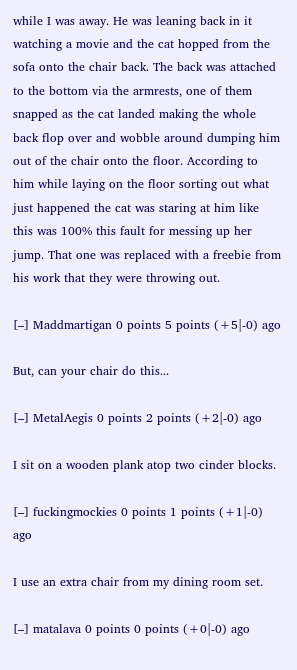while I was away. He was leaning back in it watching a movie and the cat hopped from the sofa onto the chair back. The back was attached to the bottom via the armrests, one of them snapped as the cat landed making the whole back flop over and wobble around dumping him out of the chair onto the floor. According to him while laying on the floor sorting out what just happened the cat was staring at him like this was 100% this fault for messing up her jump. That one was replaced with a freebie from his work that they were throwing out.

[–] Maddmartigan 0 points 5 points (+5|-0) ago

But, can your chair do this...

[–] MetalAegis 0 points 2 points (+2|-0) ago

I sit on a wooden plank atop two cinder blocks.

[–] fuckingmockies 0 points 1 points (+1|-0) ago

I use an extra chair from my dining room set.

[–] matalava 0 points 0 points (+0|-0) ago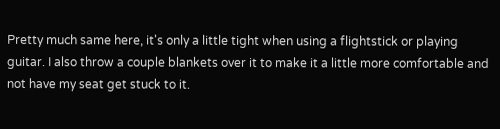Pretty much same here, it's only a little tight when using a flightstick or playing guitar. I also throw a couple blankets over it to make it a little more comfortable and not have my seat get stuck to it.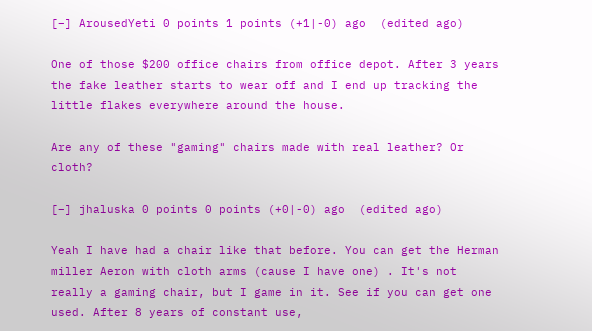[–] ArousedYeti 0 points 1 points (+1|-0) ago  (edited ago)

One of those $200 office chairs from office depot. After 3 years the fake leather starts to wear off and I end up tracking the little flakes everywhere around the house.

Are any of these "gaming" chairs made with real leather? Or cloth?

[–] jhaluska 0 points 0 points (+0|-0) ago  (edited ago)

Yeah I have had a chair like that before. You can get the Herman miller Aeron with cloth arms (cause I have one) . It's not really a gaming chair, but I game in it. See if you can get one used. After 8 years of constant use,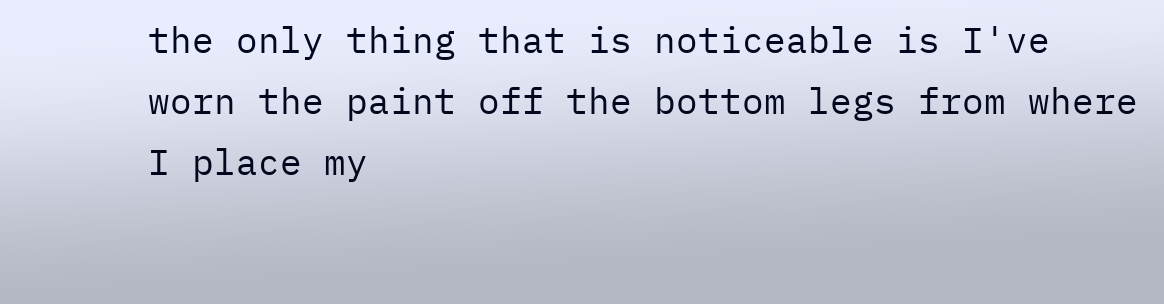the only thing that is noticeable is I've worn the paint off the bottom legs from where I place my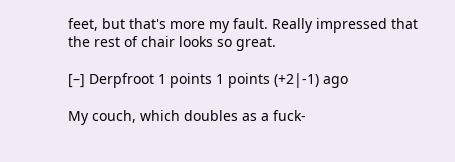feet, but that's more my fault. Really impressed that the rest of chair looks so great.

[–] Derpfroot 1 points 1 points (+2|-1) ago

My couch, which doubles as a fuck-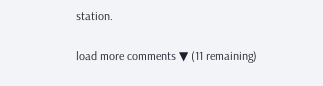station.

load more comments ▼ (11 remaining)